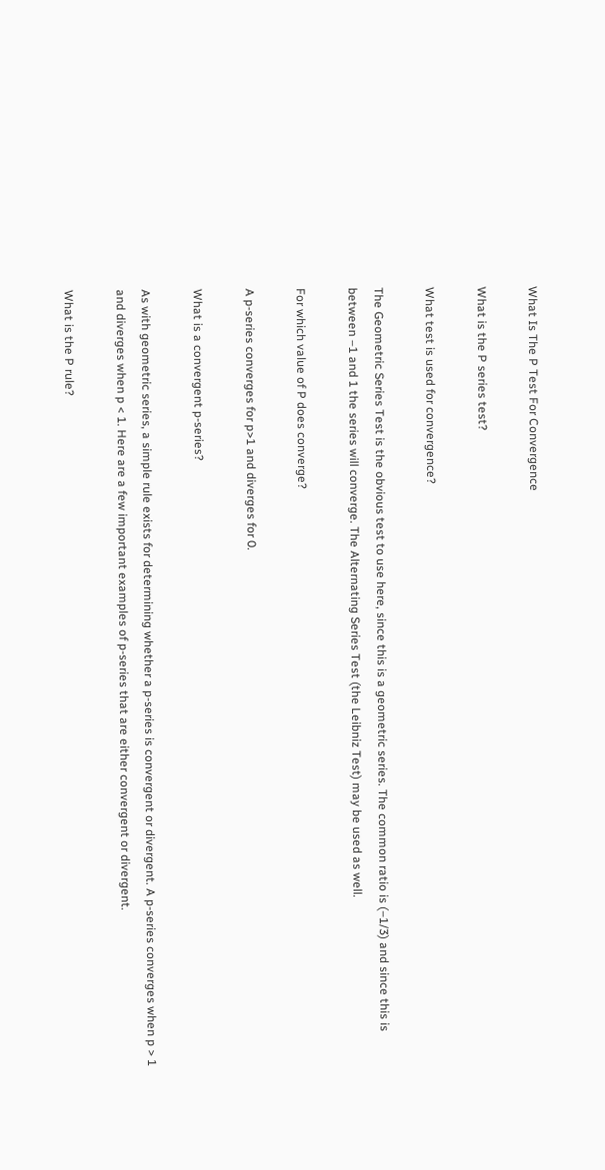What Is The P Test For Convergence

What is the P series test?

What test is used for convergence?

The Geometric Series Test is the obvious test to use here, since this is a geometric series. The common ratio is (–1/3) and since this is between –1 and 1 the series will converge. The Alternating Series Test (the Leibniz Test) may be used as well.

For which value of P does converge?

A p-series converges for p>1 and diverges for 0.

What is a convergent p-series?

As with geometric series, a simple rule exists for determining whether a p-series is convergent or divergent. A p-series converges when p > 1 and diverges when p < 1. Here are a few important examples of p-series that are either convergent or divergent.

What is the P rule?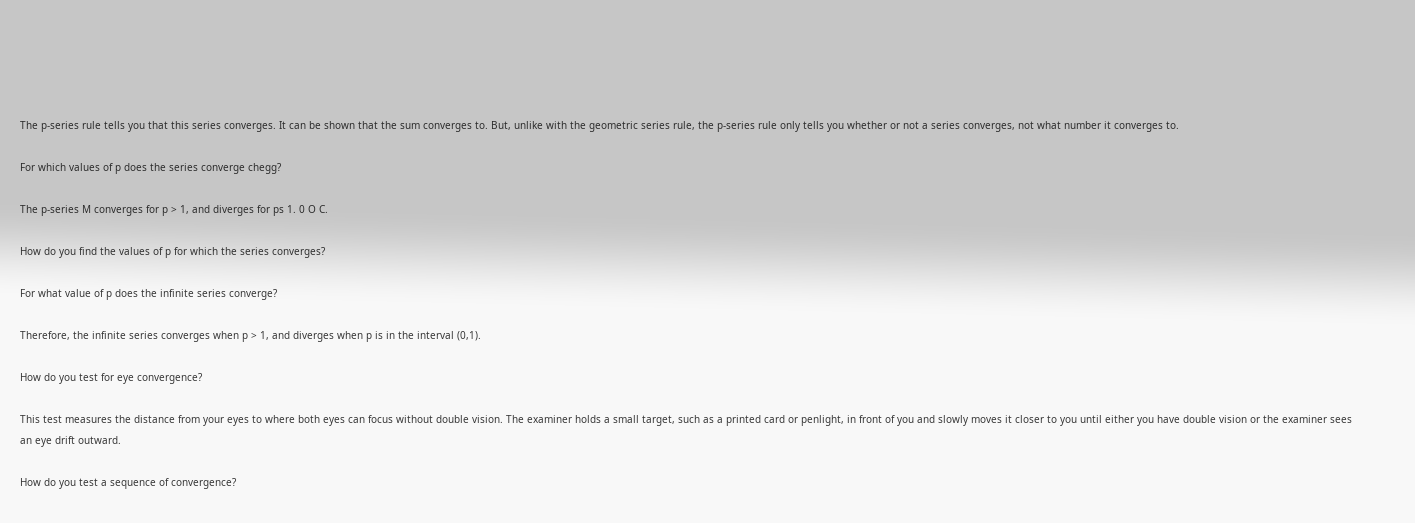The p-series rule tells you that this series converges. It can be shown that the sum converges to. But, unlike with the geometric series rule, the p-series rule only tells you whether or not a series converges, not what number it converges to.

For which values of p does the series converge chegg?

The p-series M converges for p > 1, and diverges for ps 1. 0 O C.

How do you find the values of p for which the series converges?

For what value of p does the infinite series converge?

Therefore, the infinite series converges when p > 1, and diverges when p is in the interval (0,1).

How do you test for eye convergence?

This test measures the distance from your eyes to where both eyes can focus without double vision. The examiner holds a small target, such as a printed card or penlight, in front of you and slowly moves it closer to you until either you have double vision or the examiner sees an eye drift outward.

How do you test a sequence of convergence?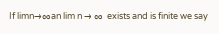If limn→∞an lim n → ∞  exists and is finite we say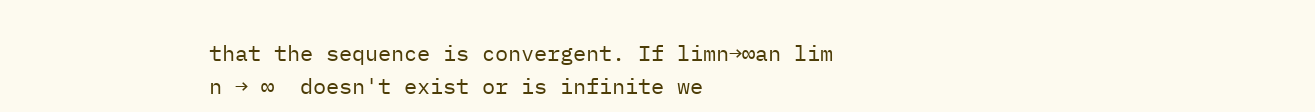that the sequence is convergent. If limn→∞an lim n → ∞  doesn't exist or is infinite we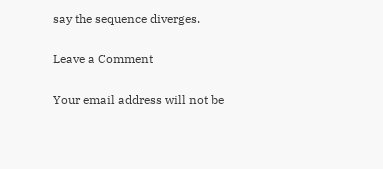say the sequence diverges.

Leave a Comment

Your email address will not be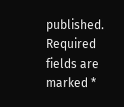published. Required fields are marked *